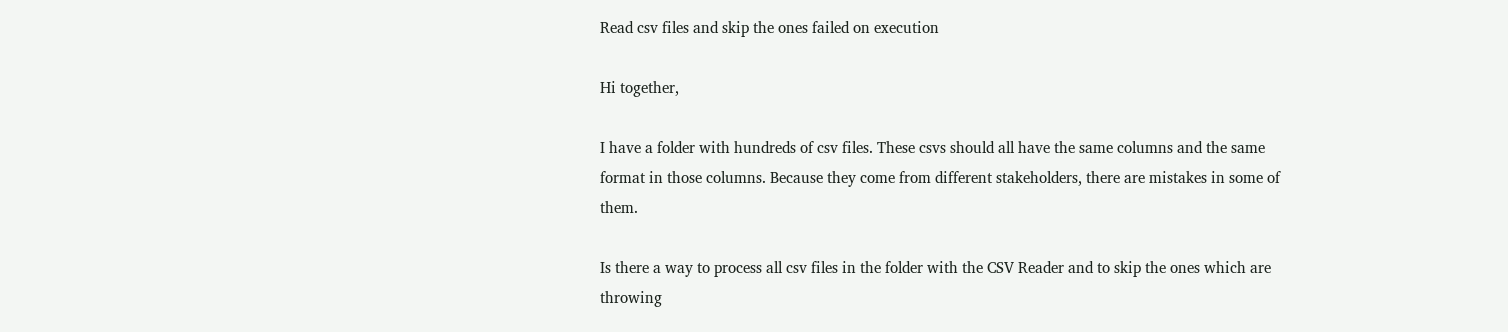Read csv files and skip the ones failed on execution

Hi together,

I have a folder with hundreds of csv files. These csvs should all have the same columns and the same format in those columns. Because they come from different stakeholders, there are mistakes in some of them.

Is there a way to process all csv files in the folder with the CSV Reader and to skip the ones which are throwing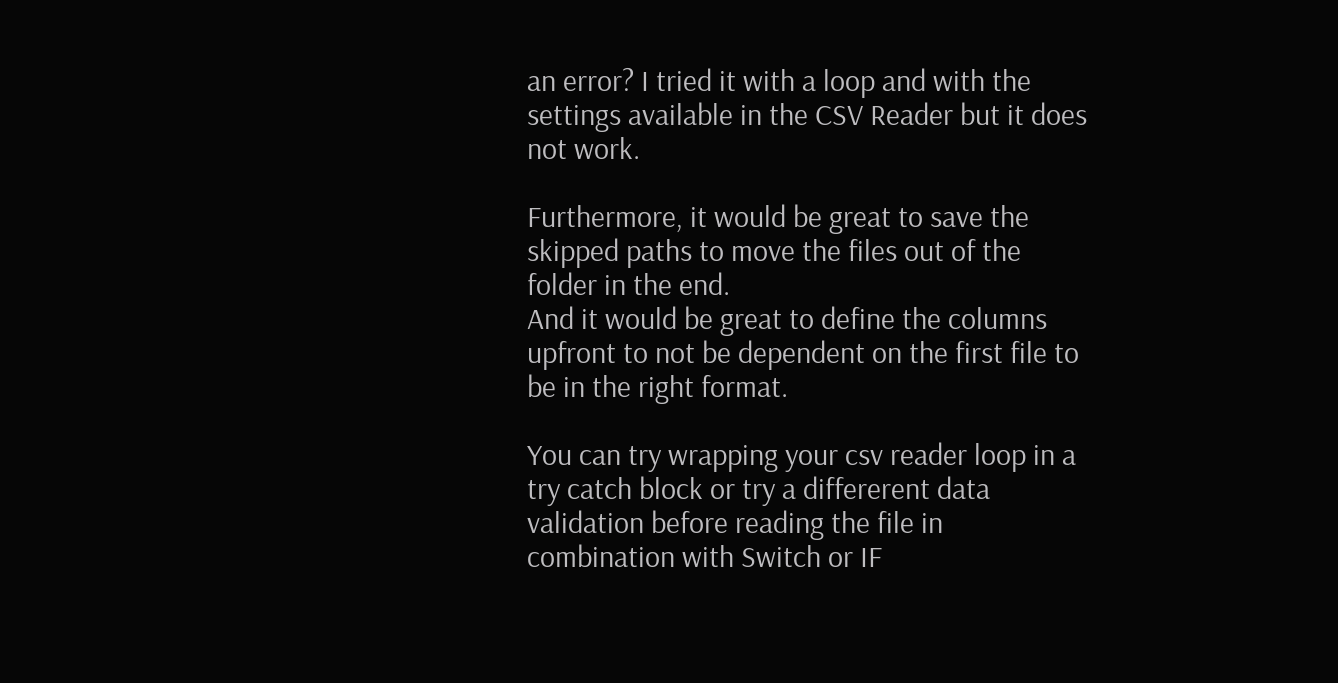an error? I tried it with a loop and with the settings available in the CSV Reader but it does not work.

Furthermore, it would be great to save the skipped paths to move the files out of the folder in the end.
And it would be great to define the columns upfront to not be dependent on the first file to be in the right format.

You can try wrapping your csv reader loop in a try catch block or try a differerent data validation before reading the file in combination with Switch or IF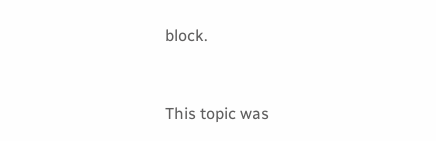block.


This topic was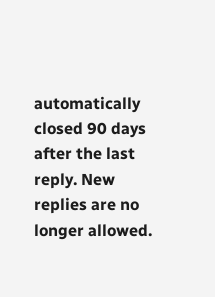automatically closed 90 days after the last reply. New replies are no longer allowed.